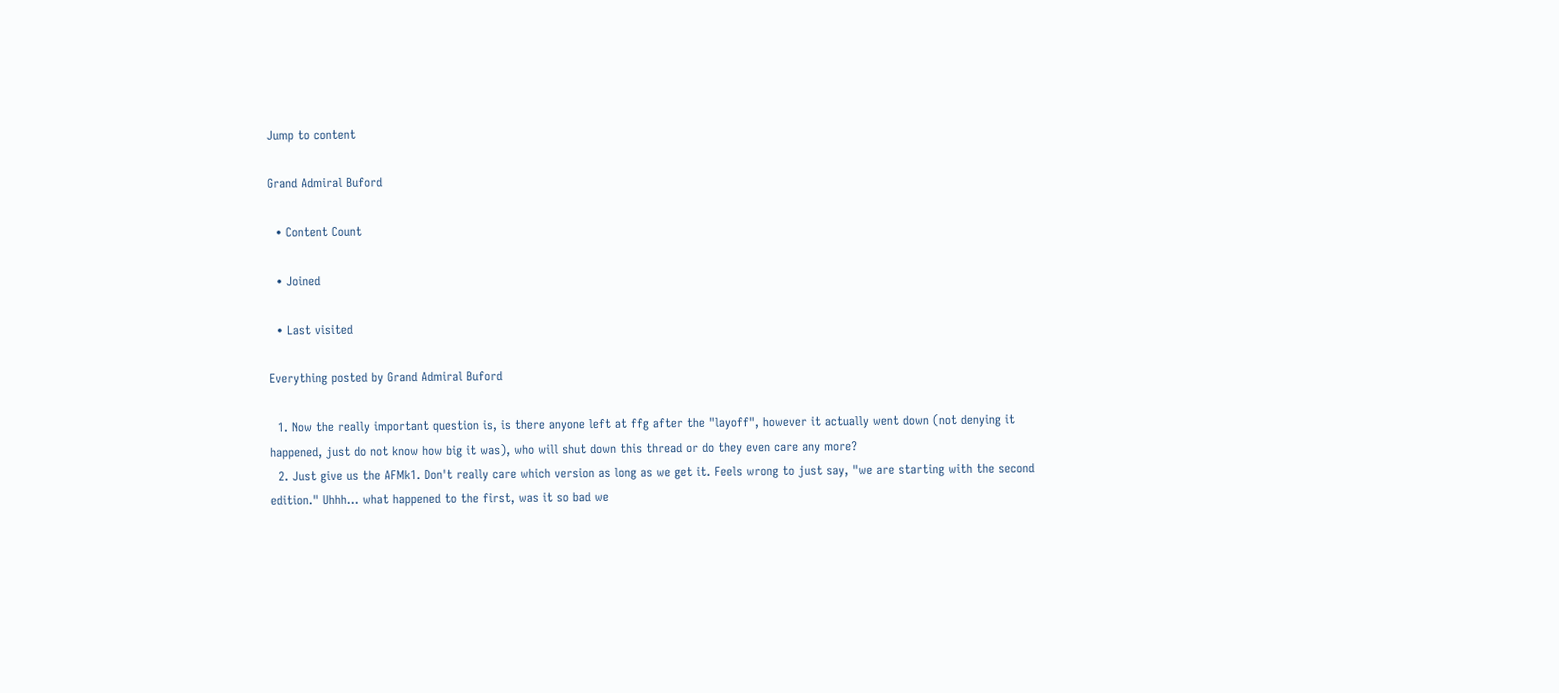Jump to content

Grand Admiral Buford

  • Content Count

  • Joined

  • Last visited

Everything posted by Grand Admiral Buford

  1. Now the really important question is, is there anyone left at ffg after the "layoff", however it actually went down (not denying it happened, just do not know how big it was), who will shut down this thread or do they even care any more?
  2. Just give us the AFMk1. Don't really care which version as long as we get it. Feels wrong to just say, "we are starting with the second edition." Uhhh... what happened to the first, was it so bad we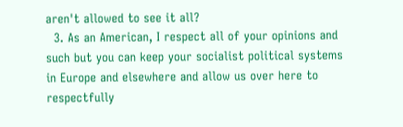aren't allowed to see it all?
  3. As an American, I respect all of your opinions and such but you can keep your socialist political systems in Europe and elsewhere and allow us over here to respectfully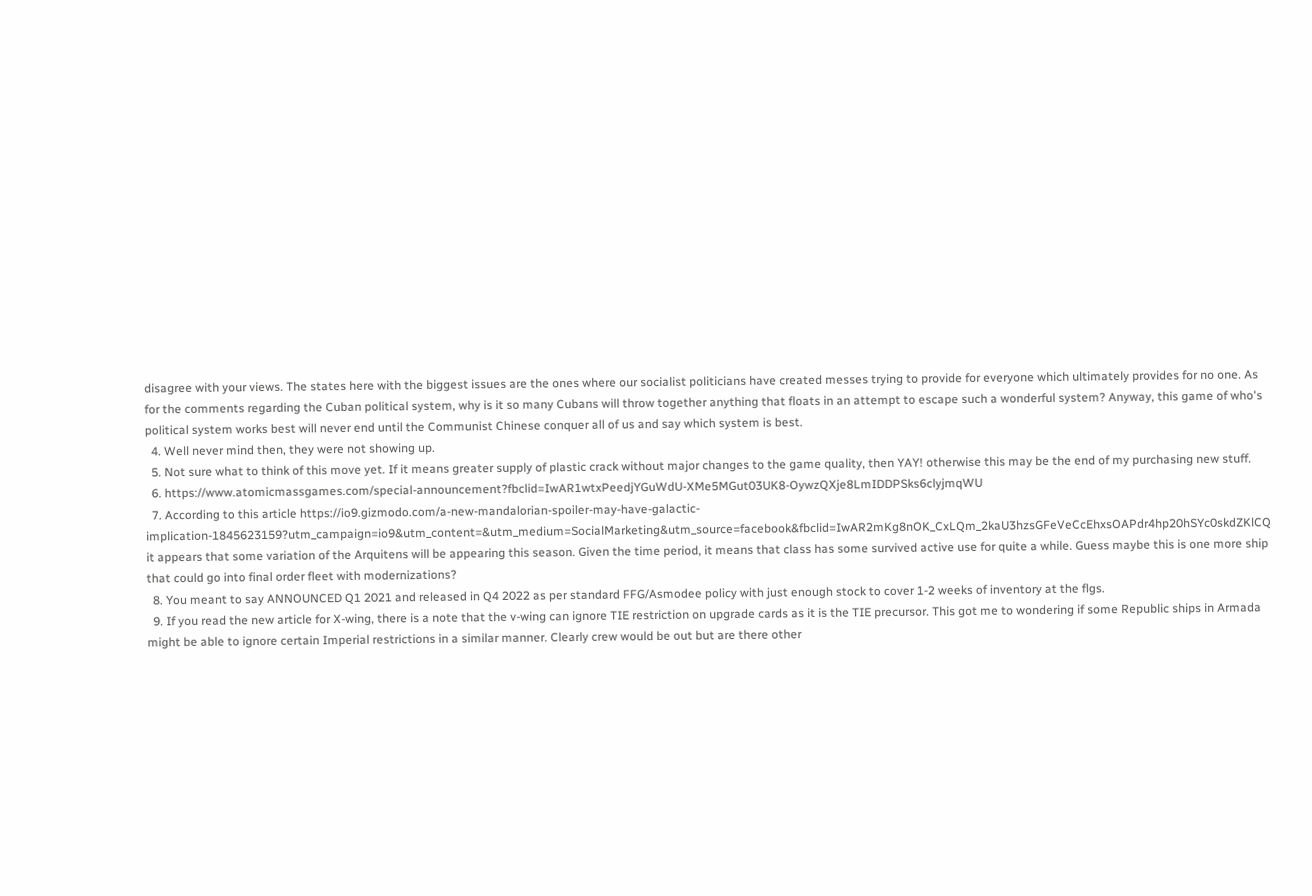disagree with your views. The states here with the biggest issues are the ones where our socialist politicians have created messes trying to provide for everyone which ultimately provides for no one. As for the comments regarding the Cuban political system, why is it so many Cubans will throw together anything that floats in an attempt to escape such a wonderful system? Anyway, this game of who's political system works best will never end until the Communist Chinese conquer all of us and say which system is best.
  4. Well never mind then, they were not showing up.
  5. Not sure what to think of this move yet. If it means greater supply of plastic crack without major changes to the game quality, then YAY! otherwise this may be the end of my purchasing new stuff.
  6. https://www.atomicmassgames.com/special-announcement?fbclid=IwAR1wtxPeedjYGuWdU-XMe5MGut03UK8-OywzQXje8LmIDDPSks6clyjmqWU
  7. According to this article https://io9.gizmodo.com/a-new-mandalorian-spoiler-may-have-galactic-implication-1845623159?utm_campaign=io9&utm_content=&utm_medium=SocialMarketing&utm_source=facebook&fbclid=IwAR2mKg8nOK_CxLQm_2kaU3hzsGFeVeCcEhxsOAPdr4hp20hSYc0skdZKlCQ it appears that some variation of the Arquitens will be appearing this season. Given the time period, it means that class has some survived active use for quite a while. Guess maybe this is one more ship that could go into final order fleet with modernizations?
  8. You meant to say ANNOUNCED Q1 2021 and released in Q4 2022 as per standard FFG/Asmodee policy with just enough stock to cover 1-2 weeks of inventory at the flgs.
  9. If you read the new article for X-wing, there is a note that the v-wing can ignore TIE restriction on upgrade cards as it is the TIE precursor. This got me to wondering if some Republic ships in Armada might be able to ignore certain Imperial restrictions in a similar manner. Clearly crew would be out but are there other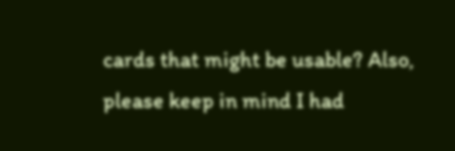cards that might be usable? Also, please keep in mind I had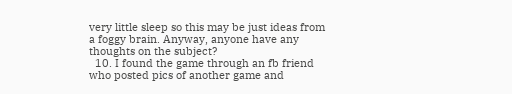very little sleep so this may be just ideas from a foggy brain. Anyway, anyone have any thoughts on the subject?
  10. I found the game through an fb friend who posted pics of another game and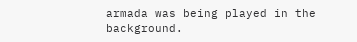armada was being played in the background.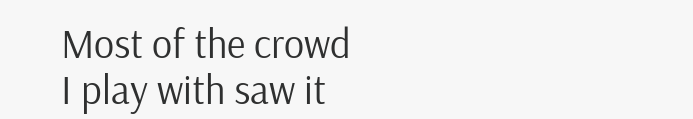Most of the crowd I play with saw it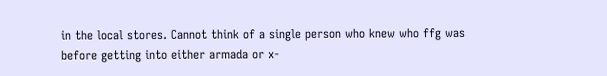in the local stores. Cannot think of a single person who knew who ffg was before getting into either armada or x-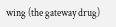wing (the gateway drug)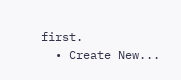first.
  • Create New...